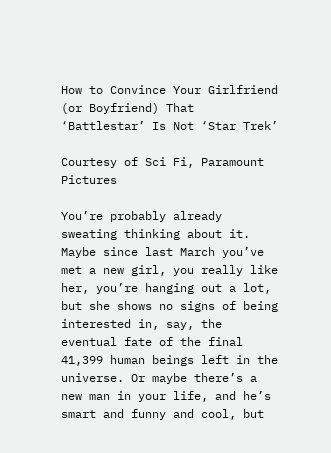How to Convince Your Girlfriend (or Boyfriend) That ‘Battlestar’ Is Not ‘Star Trek’

Courtesy of Sci Fi, Paramount Pictures

You’re probably already sweating thinking about it. Maybe since last March you’ve met a new girl, you really like her, you’re hanging out a lot, but she shows no signs of being interested in, say, the eventual fate of the final 41,399 human beings left in the universe. Or maybe there’s a new man in your life, and he’s smart and funny and cool, but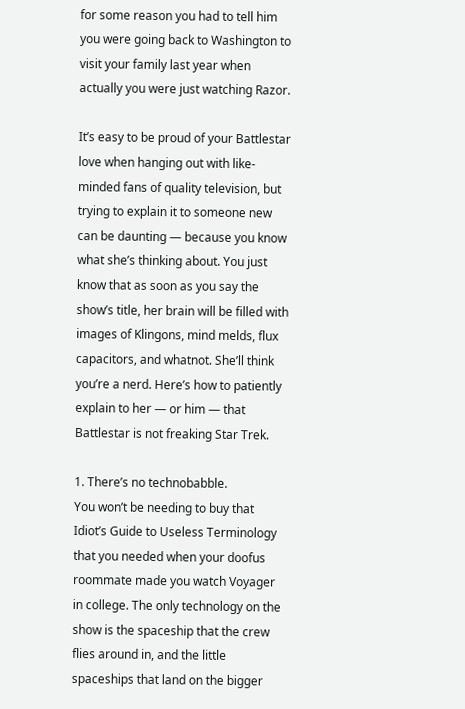for some reason you had to tell him you were going back to Washington to visit your family last year when actually you were just watching Razor.

It’s easy to be proud of your Battlestar love when hanging out with like-minded fans of quality television, but trying to explain it to someone new can be daunting — because you know what she’s thinking about. You just know that as soon as you say the show’s title, her brain will be filled with images of Klingons, mind melds, flux capacitors, and whatnot. She’ll think you’re a nerd. Here’s how to patiently explain to her — or him — that Battlestar is not freaking Star Trek.

1. There’s no technobabble.
You won’t be needing to buy that Idiot’s Guide to Useless Terminology that you needed when your doofus roommate made you watch Voyager in college. The only technology on the show is the spaceship that the crew flies around in, and the little spaceships that land on the bigger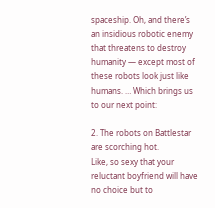spaceship. Oh, and there’s an insidious robotic enemy that threatens to destroy humanity — except most of these robots look just like humans. … Which brings us to our next point:

2. The robots on Battlestar are scorching hot.
Like, so sexy that your reluctant boyfriend will have no choice but to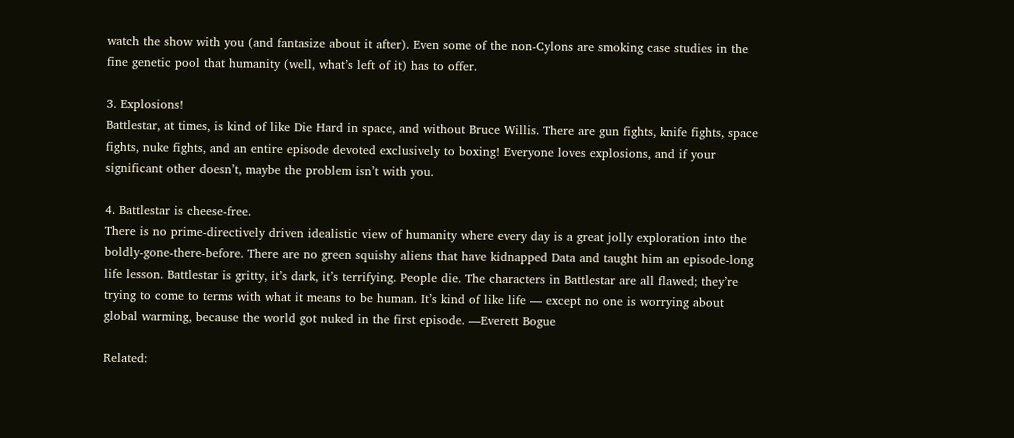watch the show with you (and fantasize about it after). Even some of the non-Cylons are smoking case studies in the fine genetic pool that humanity (well, what’s left of it) has to offer.

3. Explosions!
Battlestar, at times, is kind of like Die Hard in space, and without Bruce Willis. There are gun fights, knife fights, space fights, nuke fights, and an entire episode devoted exclusively to boxing! Everyone loves explosions, and if your significant other doesn’t, maybe the problem isn’t with you.

4. Battlestar is cheese-free.
There is no prime-directively driven idealistic view of humanity where every day is a great jolly exploration into the boldly-gone-there-before. There are no green squishy aliens that have kidnapped Data and taught him an episode-long life lesson. Battlestar is gritty, it’s dark, it’s terrifying. People die. The characters in Battlestar are all flawed; they’re trying to come to terms with what it means to be human. It’s kind of like life — except no one is worrying about global warming, because the world got nuked in the first episode. —Everett Bogue

Related: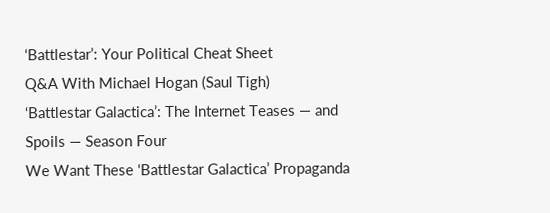‘Battlestar’: Your Political Cheat Sheet
Q&A With Michael Hogan (Saul Tigh)
‘Battlestar Galactica’: The Internet Teases — and Spoils — Season Four
We Want These ‘Battlestar Galactica’ Propaganda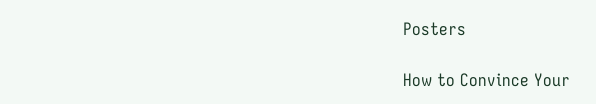Posters

How to Convince Your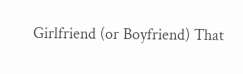Girlfriend (or Boyfriend) That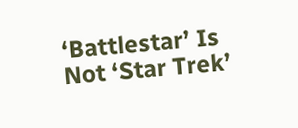‘Battlestar’ Is Not ‘Star Trek’